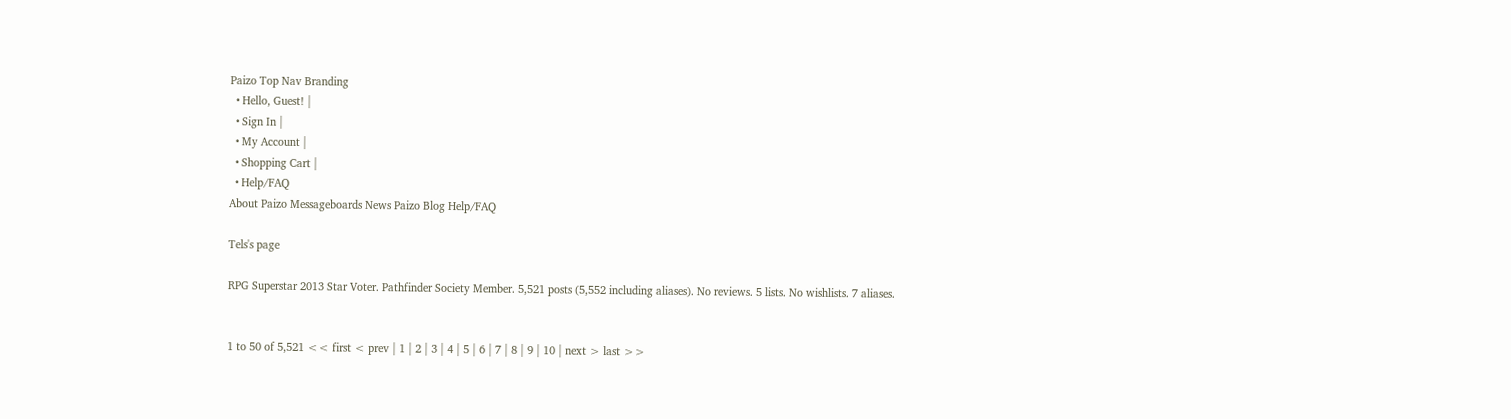Paizo Top Nav Branding
  • Hello, Guest! |
  • Sign In |
  • My Account |
  • Shopping Cart |
  • Help/FAQ
About Paizo Messageboards News Paizo Blog Help/FAQ

Tels's page

RPG Superstar 2013 Star Voter. Pathfinder Society Member. 5,521 posts (5,552 including aliases). No reviews. 5 lists. No wishlists. 7 aliases.


1 to 50 of 5,521 << first < prev | 1 | 2 | 3 | 4 | 5 | 6 | 7 | 8 | 9 | 10 | next > last >>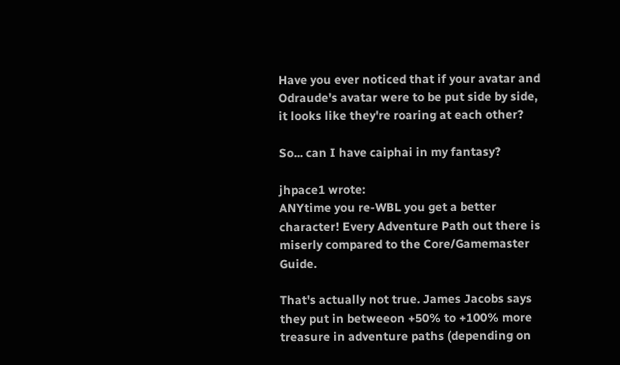Have you ever noticed that if your avatar and Odraude's avatar were to be put side by side, it looks like they're roaring at each other?

So... can I have caiphai in my fantasy?

jhpace1 wrote:
ANYtime you re-WBL you get a better character! Every Adventure Path out there is miserly compared to the Core/Gamemaster Guide.

That's actually not true. James Jacobs says they put in betweeon +50% to +100% more treasure in adventure paths (depending on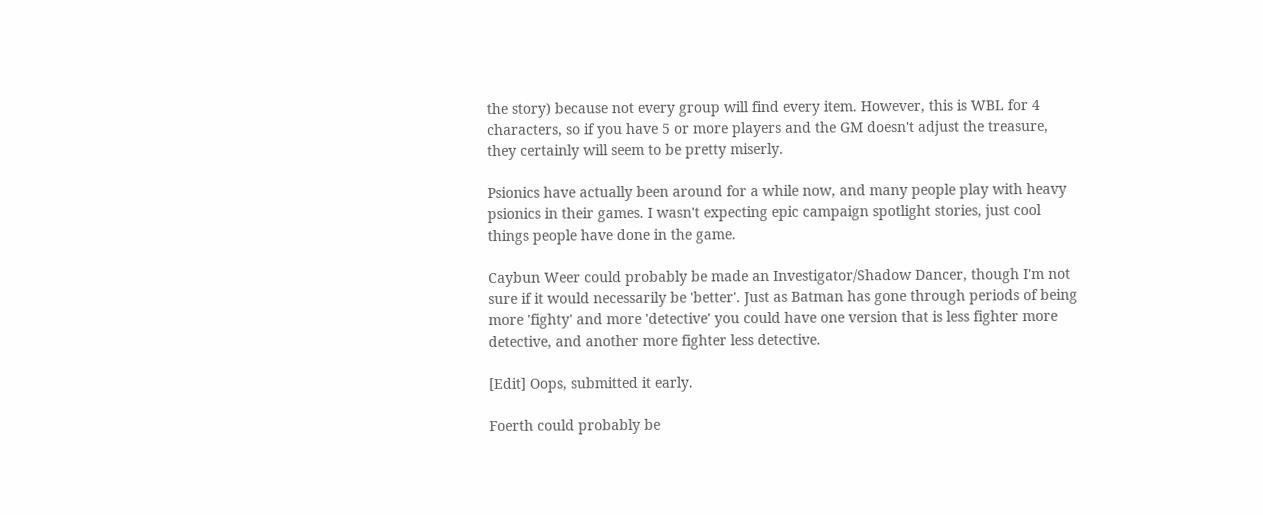the story) because not every group will find every item. However, this is WBL for 4 characters, so if you have 5 or more players and the GM doesn't adjust the treasure, they certainly will seem to be pretty miserly.

Psionics have actually been around for a while now, and many people play with heavy psionics in their games. I wasn't expecting epic campaign spotlight stories, just cool things people have done in the game.

Caybun Weer could probably be made an Investigator/Shadow Dancer, though I'm not sure if it would necessarily be 'better'. Just as Batman has gone through periods of being more 'fighty' and more 'detective' you could have one version that is less fighter more detective, and another more fighter less detective.

[Edit] Oops, submitted it early.

Foerth could probably be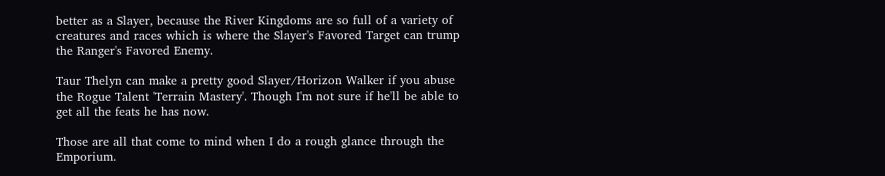better as a Slayer, because the River Kingdoms are so full of a variety of creatures and races which is where the Slayer's Favored Target can trump the Ranger's Favored Enemy.

Taur Thelyn can make a pretty good Slayer/Horizon Walker if you abuse the Rogue Talent 'Terrain Mastery'. Though I'm not sure if he'll be able to get all the feats he has now.

Those are all that come to mind when I do a rough glance through the Emporium.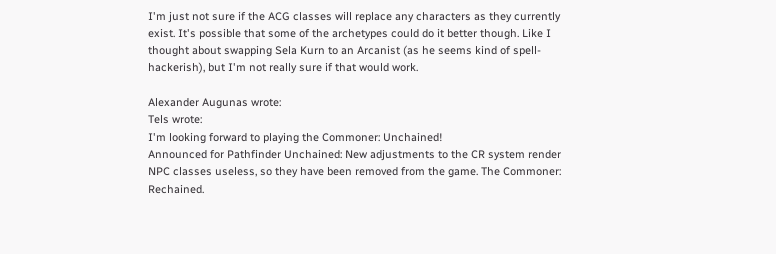I'm just not sure if the ACG classes will replace any characters as they currently exist. It's possible that some of the archetypes could do it better though. Like I thought about swapping Sela Kurn to an Arcanist (as he seems kind of spell-hackerish), but I'm not really sure if that would work.

Alexander Augunas wrote:
Tels wrote:
I'm looking forward to playing the Commoner: Unchained!
Announced for Pathfinder Unchained: New adjustments to the CR system render NPC classes useless, so they have been removed from the game. The Commoner: Rechained.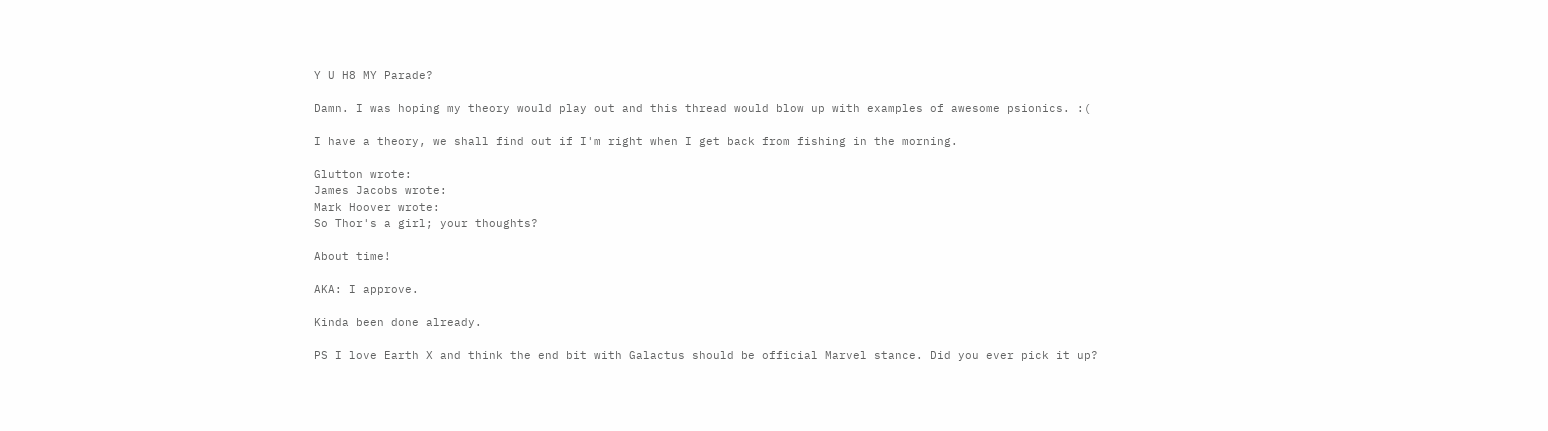Y U H8 MY Parade?

Damn. I was hoping my theory would play out and this thread would blow up with examples of awesome psionics. :(

I have a theory, we shall find out if I'm right when I get back from fishing in the morning.

Glutton wrote:
James Jacobs wrote:
Mark Hoover wrote:
So Thor's a girl; your thoughts?

About time!

AKA: I approve.

Kinda been done already.

PS I love Earth X and think the end bit with Galactus should be official Marvel stance. Did you ever pick it up?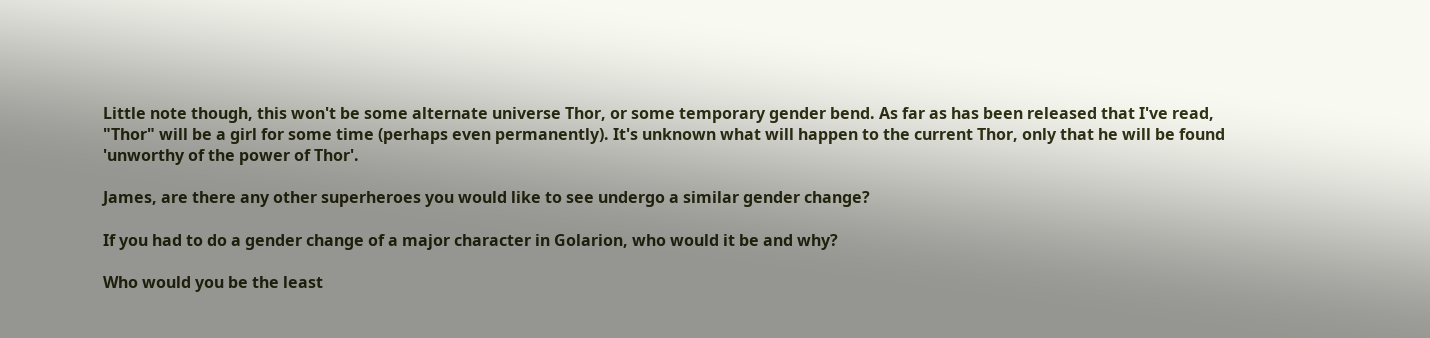Little note though, this won't be some alternate universe Thor, or some temporary gender bend. As far as has been released that I've read, "Thor" will be a girl for some time (perhaps even permanently). It's unknown what will happen to the current Thor, only that he will be found 'unworthy of the power of Thor'.

James, are there any other superheroes you would like to see undergo a similar gender change?

If you had to do a gender change of a major character in Golarion, who would it be and why?

Who would you be the least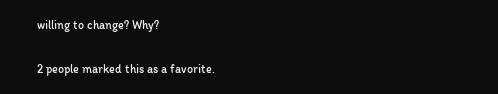willing to change? Why?

2 people marked this as a favorite.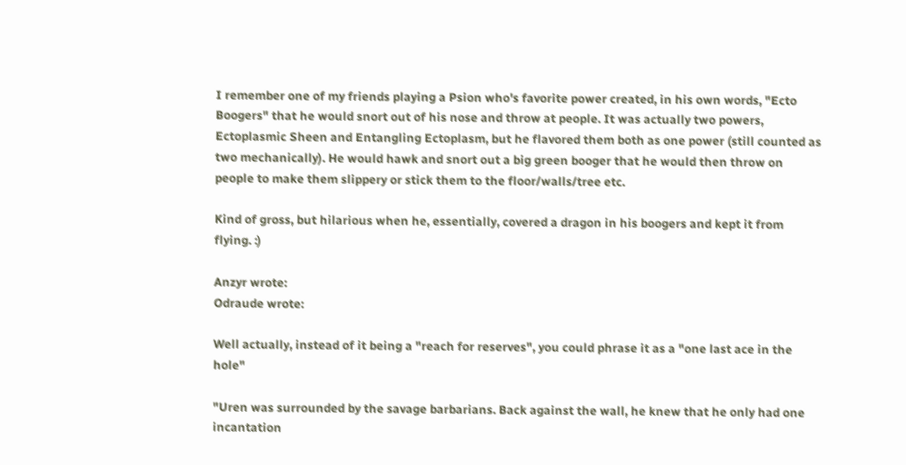I remember one of my friends playing a Psion who's favorite power created, in his own words, "Ecto Boogers" that he would snort out of his nose and throw at people. It was actually two powers, Ectoplasmic Sheen and Entangling Ectoplasm, but he flavored them both as one power (still counted as two mechanically). He would hawk and snort out a big green booger that he would then throw on people to make them slippery or stick them to the floor/walls/tree etc.

Kind of gross, but hilarious when he, essentially, covered a dragon in his boogers and kept it from flying. :)

Anzyr wrote:
Odraude wrote:

Well actually, instead of it being a "reach for reserves", you could phrase it as a "one last ace in the hole"

"Uren was surrounded by the savage barbarians. Back against the wall, he knew that he only had one incantation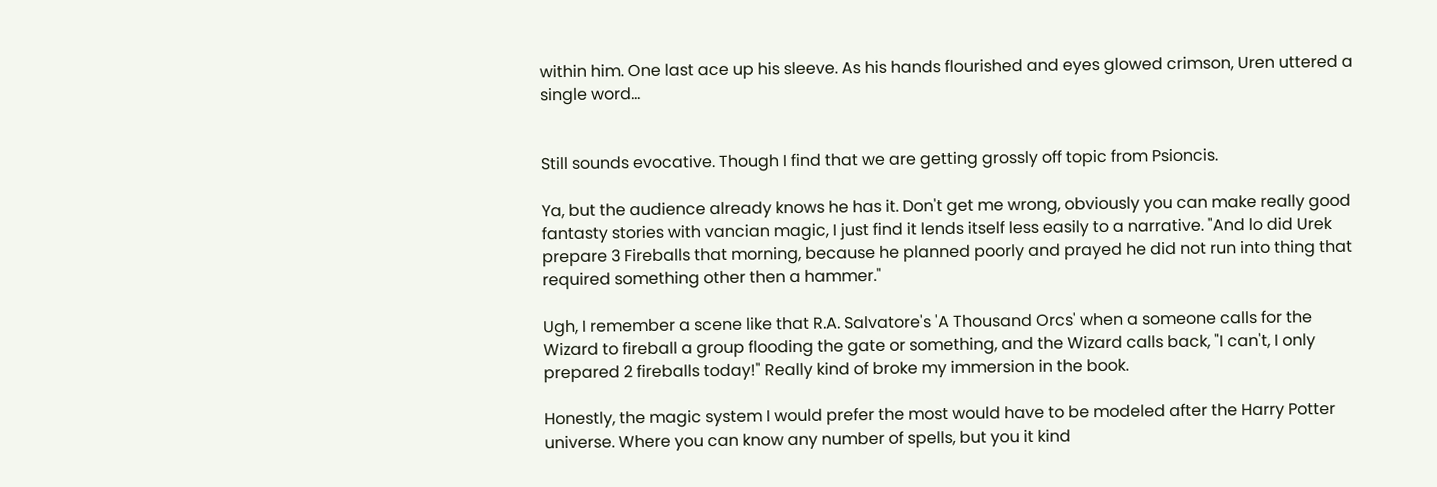within him. One last ace up his sleeve. As his hands flourished and eyes glowed crimson, Uren uttered a single word...


Still sounds evocative. Though I find that we are getting grossly off topic from Psioncis.

Ya, but the audience already knows he has it. Don't get me wrong, obviously you can make really good fantasty stories with vancian magic, I just find it lends itself less easily to a narrative. "And lo did Urek prepare 3 Fireballs that morning, because he planned poorly and prayed he did not run into thing that required something other then a hammer."

Ugh, I remember a scene like that R.A. Salvatore's 'A Thousand Orcs' when a someone calls for the Wizard to fireball a group flooding the gate or something, and the Wizard calls back, "I can't, I only prepared 2 fireballs today!" Really kind of broke my immersion in the book.

Honestly, the magic system I would prefer the most would have to be modeled after the Harry Potter universe. Where you can know any number of spells, but you it kind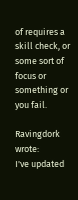of requires a skill check, or some sort of focus or something or you fail.

Ravingdork wrote:
I've updated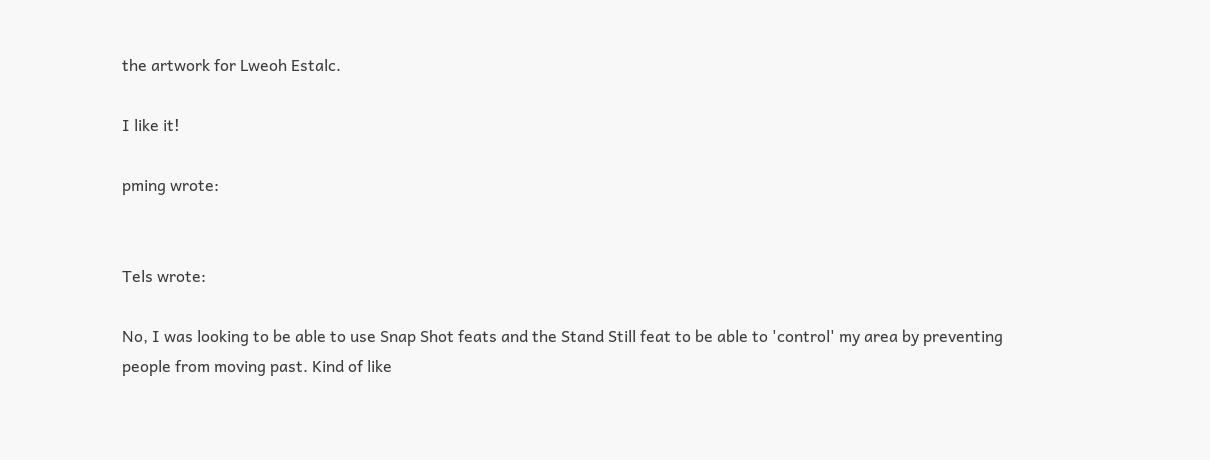the artwork for Lweoh Estalc.

I like it!

pming wrote:


Tels wrote:

No, I was looking to be able to use Snap Shot feats and the Stand Still feat to be able to 'control' my area by preventing people from moving past. Kind of like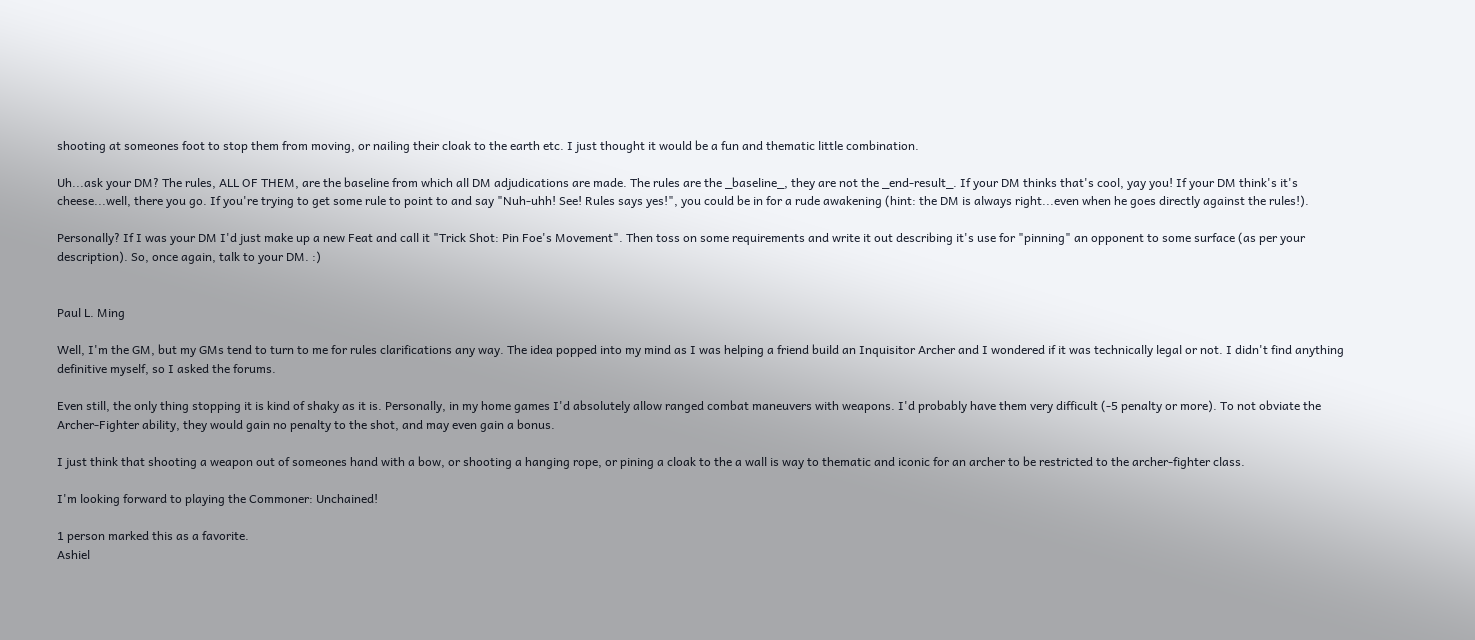shooting at someones foot to stop them from moving, or nailing their cloak to the earth etc. I just thought it would be a fun and thematic little combination.

Uh...ask your DM? The rules, ALL OF THEM, are the baseline from which all DM adjudications are made. The rules are the _baseline_, they are not the _end-result_. If your DM thinks that's cool, yay you! If your DM think's it's cheese...well, there you go. If you're trying to get some rule to point to and say "Nuh-uhh! See! Rules says yes!", you could be in for a rude awakening (hint: the DM is always right...even when he goes directly against the rules!).

Personally? If I was your DM I'd just make up a new Feat and call it "Trick Shot: Pin Foe's Movement". Then toss on some requirements and write it out describing it's use for "pinning" an opponent to some surface (as per your description). So, once again, talk to your DM. :)


Paul L. Ming

Well, I'm the GM, but my GMs tend to turn to me for rules clarifications any way. The idea popped into my mind as I was helping a friend build an Inquisitor Archer and I wondered if it was technically legal or not. I didn't find anything definitive myself, so I asked the forums.

Even still, the only thing stopping it is kind of shaky as it is. Personally, in my home games I'd absolutely allow ranged combat maneuvers with weapons. I'd probably have them very difficult (-5 penalty or more). To not obviate the Archer-Fighter ability, they would gain no penalty to the shot, and may even gain a bonus.

I just think that shooting a weapon out of someones hand with a bow, or shooting a hanging rope, or pining a cloak to the a wall is way to thematic and iconic for an archer to be restricted to the archer-fighter class.

I'm looking forward to playing the Commoner: Unchained!

1 person marked this as a favorite.
Ashiel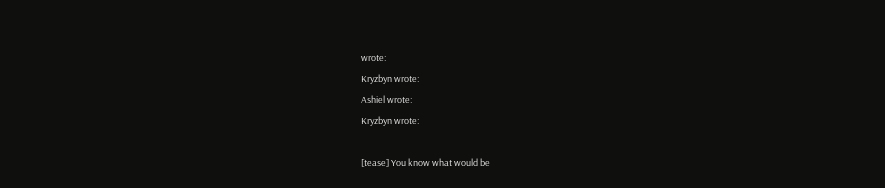wrote:
Kryzbyn wrote:
Ashiel wrote:
Kryzbyn wrote:

[tease] You know what would be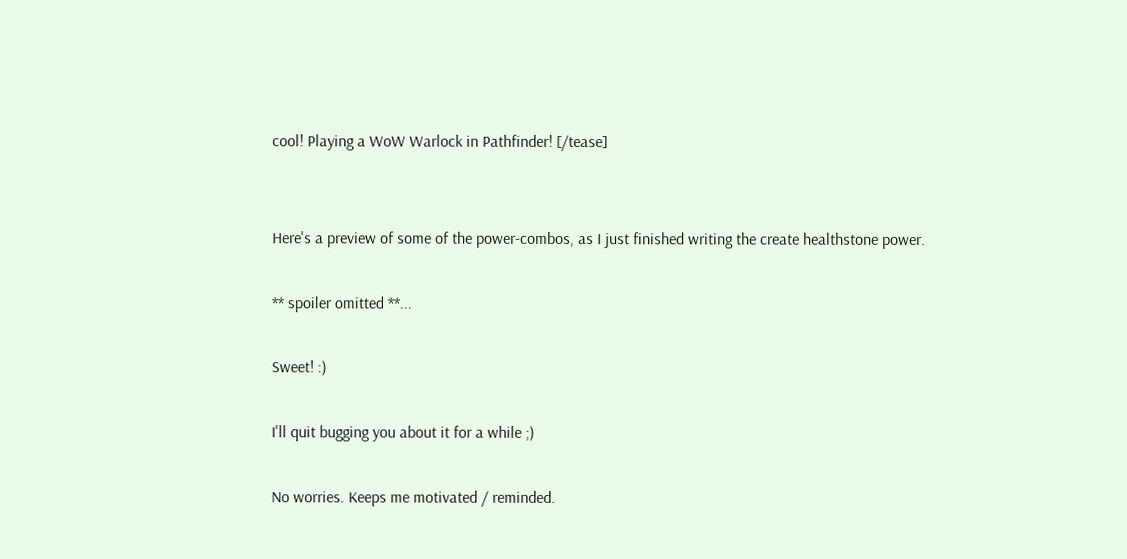cool! Playing a WoW Warlock in Pathfinder! [/tease]


Here's a preview of some of the power-combos, as I just finished writing the create healthstone power.

** spoiler omitted **...

Sweet! :)

I'll quit bugging you about it for a while ;)

No worries. Keeps me motivated / reminded.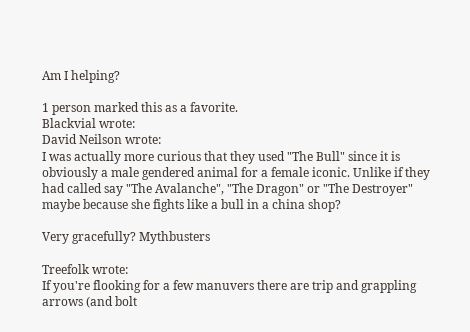Am I helping?

1 person marked this as a favorite.
Blackvial wrote:
David Neilson wrote:
I was actually more curious that they used "The Bull" since it is obviously a male gendered animal for a female iconic. Unlike if they had called say "The Avalanche", "The Dragon" or "The Destroyer"
maybe because she fights like a bull in a china shop?

Very gracefully? Mythbusters

Treefolk wrote:
If you're flooking for a few manuvers there are trip and grappling arrows (and bolt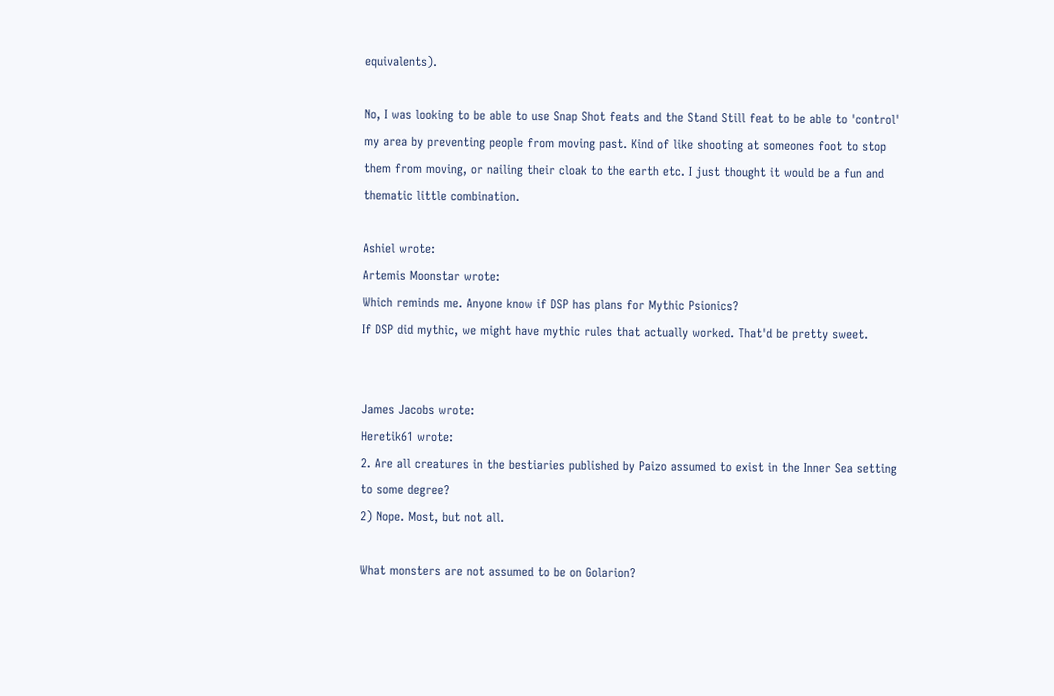equivalents).

No, I was looking to be able to use Snap Shot feats and the Stand Still feat to be able to 'control' my area by preventing people from moving past. Kind of like shooting at someones foot to stop them from moving, or nailing their cloak to the earth etc. I just thought it would be a fun and thematic little combination.

Ashiel wrote:
Artemis Moonstar wrote:
Which reminds me. Anyone know if DSP has plans for Mythic Psionics?
If DSP did mythic, we might have mythic rules that actually worked. That'd be pretty sweet.


James Jacobs wrote:
Heretik61 wrote:
2. Are all creatures in the bestiaries published by Paizo assumed to exist in the Inner Sea setting to some degree?
2) Nope. Most, but not all.

What monsters are not assumed to be on Golarion?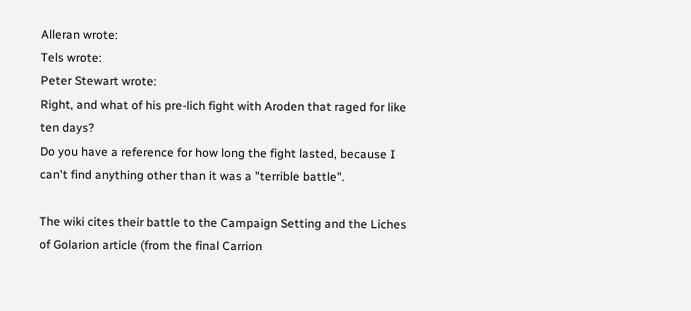Alleran wrote:
Tels wrote:
Peter Stewart wrote:
Right, and what of his pre-lich fight with Aroden that raged for like ten days?
Do you have a reference for how long the fight lasted, because I can't find anything other than it was a "terrible battle".

The wiki cites their battle to the Campaign Setting and the Liches of Golarion article (from the final Carrion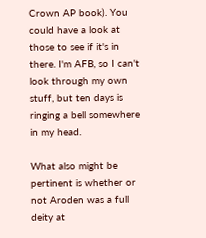Crown AP book). You could have a look at those to see if it's in there. I'm AFB, so I can't look through my own stuff, but ten days is ringing a bell somewhere in my head.

What also might be pertinent is whether or not Aroden was a full deity at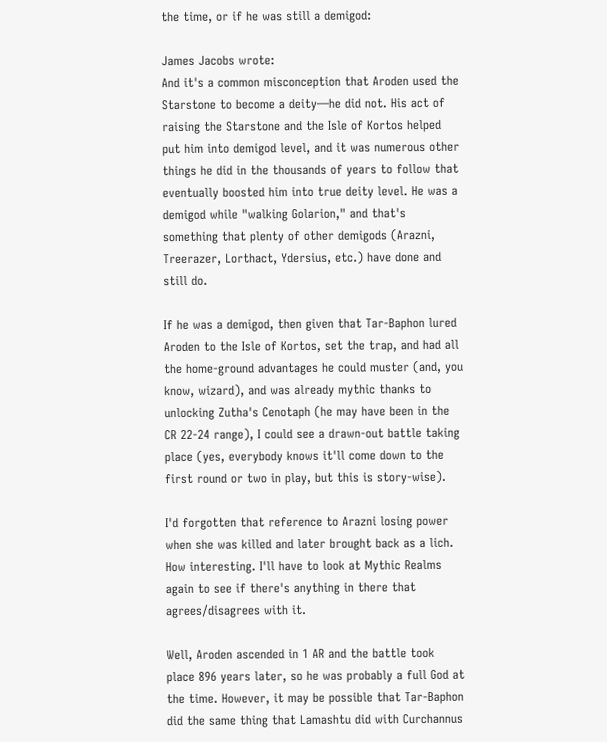the time, or if he was still a demigod:

James Jacobs wrote:
And it's a common misconception that Aroden used the Starstone to become a deity—he did not. His act of raising the Starstone and the Isle of Kortos helped put him into demigod level, and it was numerous other things he did in the thousands of years to follow that eventually boosted him into true deity level. He was a demigod while "walking Golarion," and that's something that plenty of other demigods (Arazni, Treerazer, Lorthact, Ydersius, etc.) have done and still do.

If he was a demigod, then given that Tar-Baphon lured Aroden to the Isle of Kortos, set the trap, and had all the home-ground advantages he could muster (and, you know, wizard), and was already mythic thanks to unlocking Zutha's Cenotaph (he may have been in the CR 22-24 range), I could see a drawn-out battle taking place (yes, everybody knows it'll come down to the first round or two in play, but this is story-wise).

I'd forgotten that reference to Arazni losing power when she was killed and later brought back as a lich. How interesting. I'll have to look at Mythic Realms again to see if there's anything in there that agrees/disagrees with it.

Well, Aroden ascended in 1 AR and the battle took place 896 years later, so he was probably a full God at the time. However, it may be possible that Tar-Baphon did the same thing that Lamashtu did with Curchannus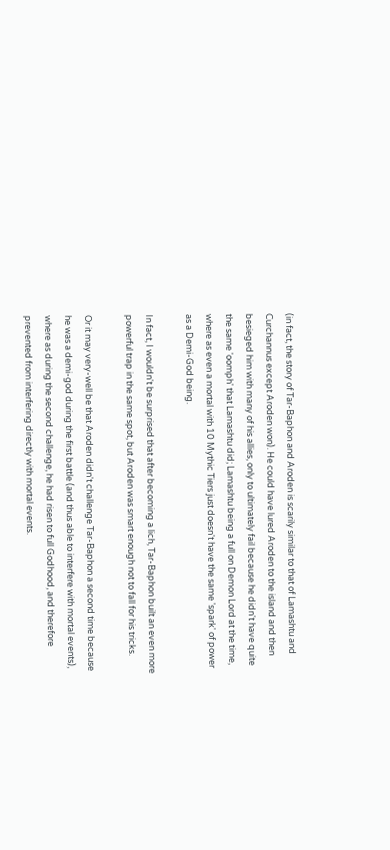(in fact, the story of Tar-Baphon and Aroden is scarily similar to that of Lamashtu and Curchannus except Aroden won). He could have lured Aroden to the island and then besieged him with many of his allies, only to ultimately fail because he didn't have quite the same 'oomph' that Lamashtu did; Lamashtu being a full on Demon Lord at the time, where as even a mortal with 10 Mythic Tiers just doesn't have the same 'spark' of power as a Demi-God being.

In fact, I wouldn't be surprised that after becoming a lich, Tar-Baphon built an even more powerful trap in the same spot, but Aroden was smart enough not to fall for his tricks.

Or it may very-well be that Aroden didn't challenge Tar-Baphon a second time because he was a demi-god during the first battle (and thus able to interfere with mortal events), where as during the second challenge, he had risen to full Godhood, and therefore prevented from interfering directly with mortal events.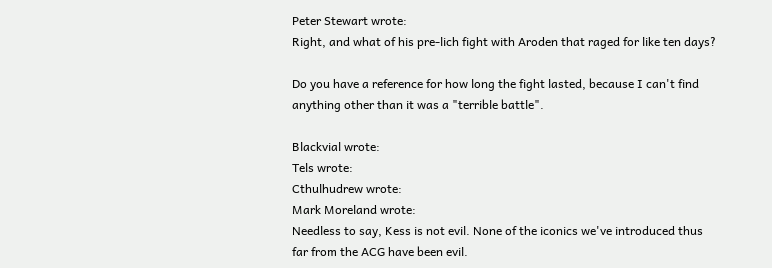Peter Stewart wrote:
Right, and what of his pre-lich fight with Aroden that raged for like ten days?

Do you have a reference for how long the fight lasted, because I can't find anything other than it was a "terrible battle".

Blackvial wrote:
Tels wrote:
Cthulhudrew wrote:
Mark Moreland wrote:
Needless to say, Kess is not evil. None of the iconics we've introduced thus far from the ACG have been evil.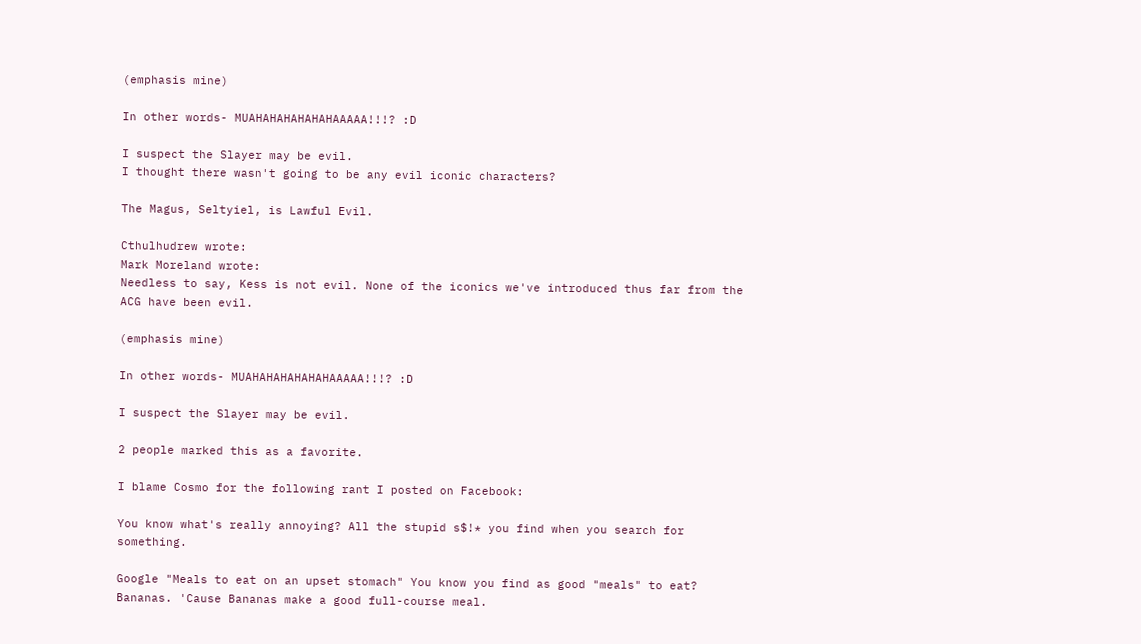(emphasis mine)

In other words- MUAHAHAHAHAHAHAAAAA!!!? :D

I suspect the Slayer may be evil.
I thought there wasn't going to be any evil iconic characters?

The Magus, Seltyiel, is Lawful Evil.

Cthulhudrew wrote:
Mark Moreland wrote:
Needless to say, Kess is not evil. None of the iconics we've introduced thus far from the ACG have been evil.

(emphasis mine)

In other words- MUAHAHAHAHAHAHAAAAA!!!? :D

I suspect the Slayer may be evil.

2 people marked this as a favorite.

I blame Cosmo for the following rant I posted on Facebook:

You know what's really annoying? All the stupid s$!* you find when you search for something.

Google "Meals to eat on an upset stomach" You know you find as good "meals" to eat? Bananas. 'Cause Bananas make a good full-course meal.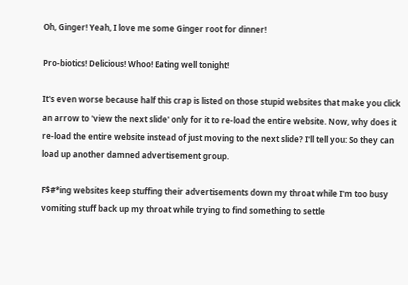Oh, Ginger! Yeah, I love me some Ginger root for dinner!

Pro-biotics! Delicious! Whoo! Eating well tonight!

It's even worse because half this crap is listed on those stupid websites that make you click an arrow to 'view the next slide' only for it to re-load the entire website. Now, why does it re-load the entire website instead of just moving to the next slide? I'll tell you: So they can load up another damned advertisement group.

F$#*ing websites keep stuffing their advertisements down my throat while I'm too busy vomiting stuff back up my throat while trying to find something to settle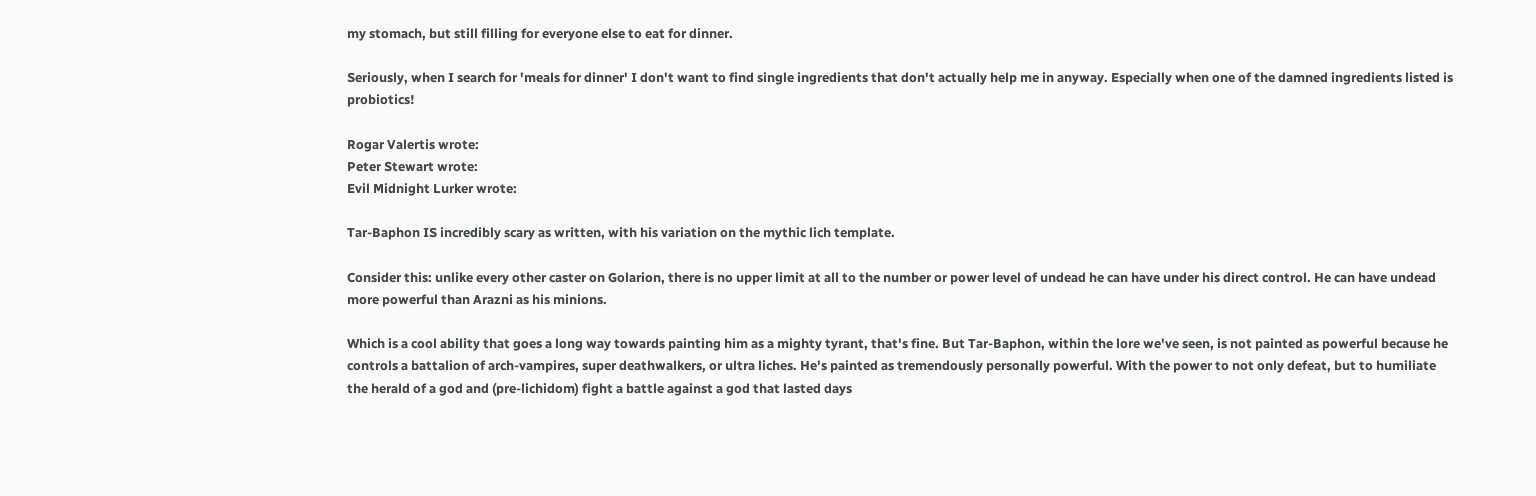my stomach, but still filling for everyone else to eat for dinner.

Seriously, when I search for 'meals for dinner' I don't want to find single ingredients that don't actually help me in anyway. Especially when one of the damned ingredients listed is probiotics!

Rogar Valertis wrote:
Peter Stewart wrote:
Evil Midnight Lurker wrote:

Tar-Baphon IS incredibly scary as written, with his variation on the mythic lich template.

Consider this: unlike every other caster on Golarion, there is no upper limit at all to the number or power level of undead he can have under his direct control. He can have undead more powerful than Arazni as his minions.

Which is a cool ability that goes a long way towards painting him as a mighty tyrant, that's fine. But Tar-Baphon, within the lore we've seen, is not painted as powerful because he controls a battalion of arch-vampires, super deathwalkers, or ultra liches. He's painted as tremendously personally powerful. With the power to not only defeat, but to humiliate the herald of a god and (pre-lichidom) fight a battle against a god that lasted days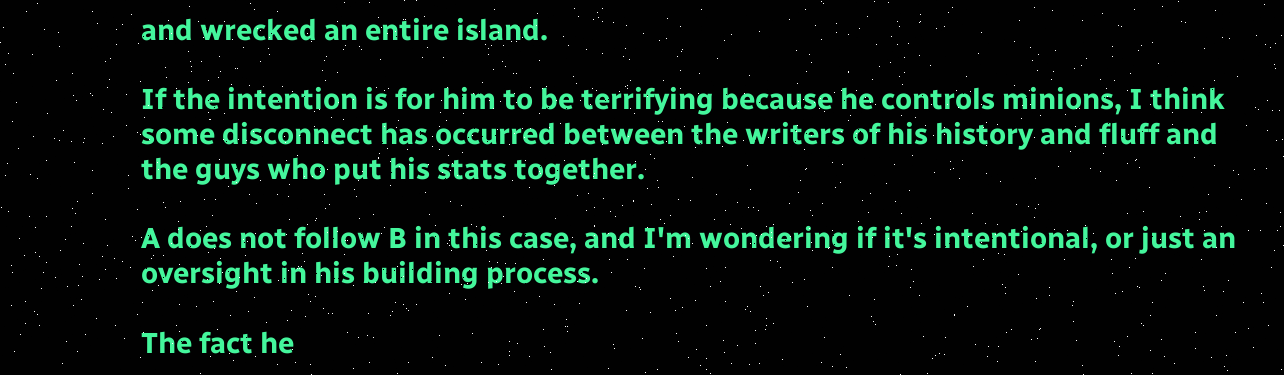and wrecked an entire island.

If the intention is for him to be terrifying because he controls minions, I think some disconnect has occurred between the writers of his history and fluff and the guys who put his stats together.

A does not follow B in this case, and I'm wondering if it's intentional, or just an oversight in his building process.

The fact he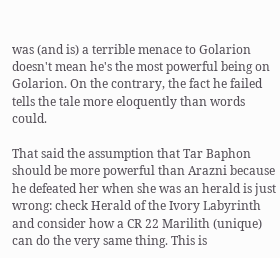was (and is) a terrible menace to Golarion doesn't mean he's the most powerful being on Golarion. On the contrary, the fact he failed tells the tale more eloquently than words could.

That said the assumption that Tar Baphon should be more powerful than Arazni because he defeated her when she was an herald is just wrong: check Herald of the Ivory Labyrinth and consider how a CR 22 Marilith (unique) can do the very same thing. This is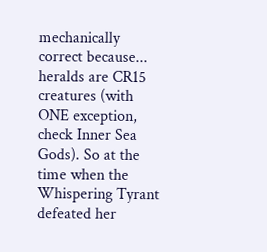mechanically correct because... heralds are CR15 creatures (with ONE exception, check Inner Sea Gods). So at the time when the Whispering Tyrant defeated her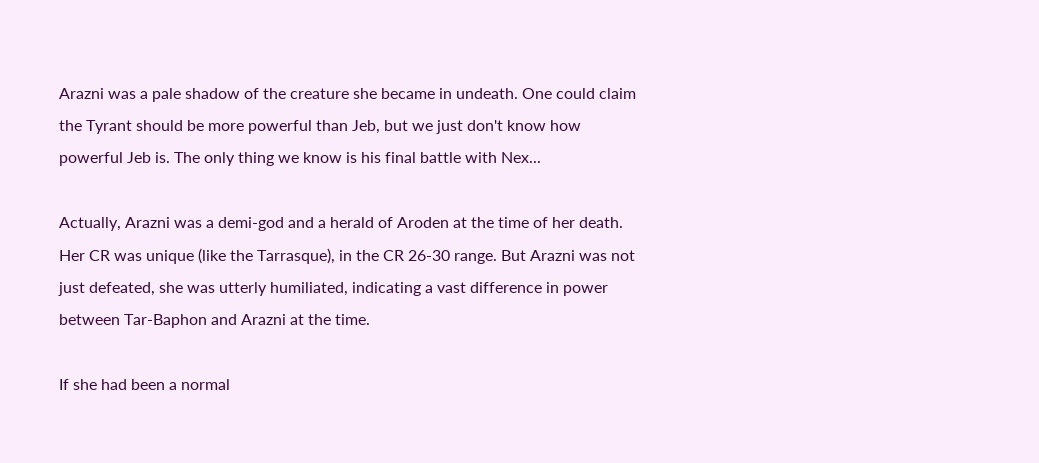Arazni was a pale shadow of the creature she became in undeath. One could claim the Tyrant should be more powerful than Jeb, but we just don't know how powerful Jeb is. The only thing we know is his final battle with Nex...

Actually, Arazni was a demi-god and a herald of Aroden at the time of her death. Her CR was unique (like the Tarrasque), in the CR 26-30 range. But Arazni was not just defeated, she was utterly humiliated, indicating a vast difference in power between Tar-Baphon and Arazni at the time.

If she had been a normal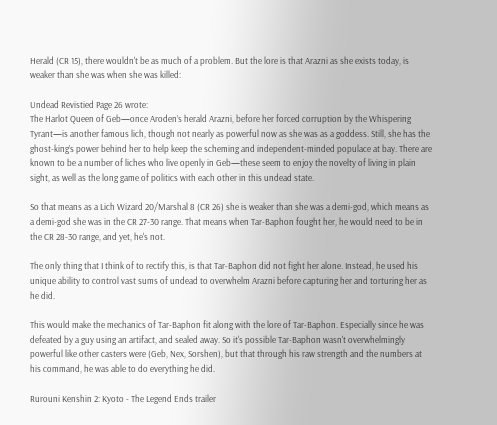Herald (CR 15), there wouldn't be as much of a problem. But the lore is that Arazni as she exists today, is weaker than she was when she was killed:

Undead Revistied Page 26 wrote:
The Harlot Queen of Geb—once Aroden’s herald Arazni, before her forced corruption by the Whispering Tyrant—is another famous lich, though not nearly as powerful now as she was as a goddess. Still, she has the ghost-king’s power behind her to help keep the scheming and independent-minded populace at bay. There are known to be a number of liches who live openly in Geb—these seem to enjoy the novelty of living in plain sight, as well as the long game of politics with each other in this undead state.

So that means as a Lich Wizard 20/Marshal 8 (CR 26) she is weaker than she was a demi-god, which means as a demi-god she was in the CR 27-30 range. That means when Tar-Baphon fought her, he would need to be in the CR 28-30 range, and yet, he's not.

The only thing that I think of to rectify this, is that Tar-Baphon did not fight her alone. Instead, he used his unique ability to control vast sums of undead to overwhelm Arazni before capturing her and torturing her as he did.

This would make the mechanics of Tar-Baphon fit along with the lore of Tar-Baphon. Especially since he was defeated by a guy using an artifact, and sealed away. So it's possible Tar-Baphon wasn't overwhelmingly powerful like other casters were (Geb, Nex, Sorshen), but that through his raw strength and the numbers at his command, he was able to do everything he did.

Rurouni Kenshin 2: Kyoto - The Legend Ends trailer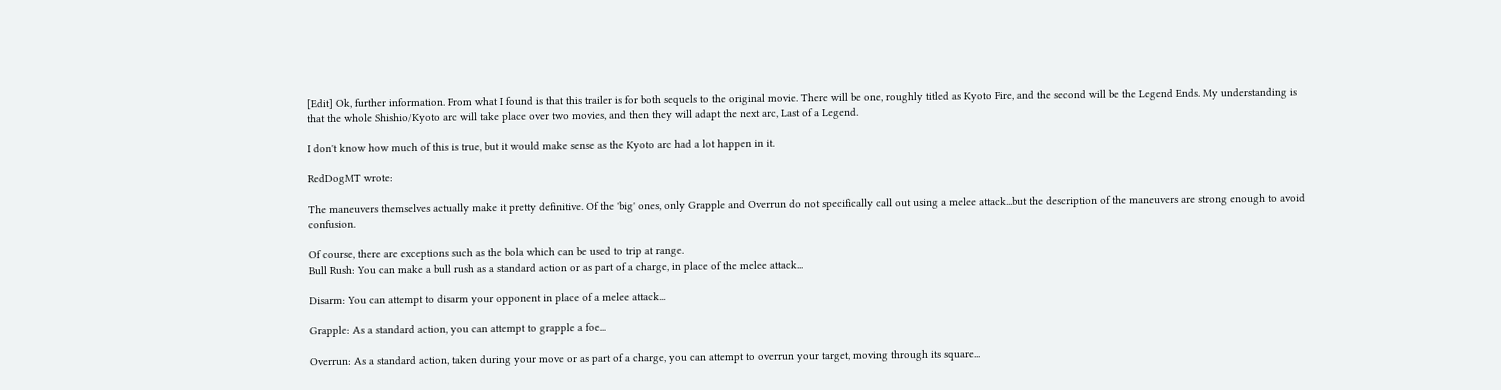[Edit] Ok, further information. From what I found is that this trailer is for both sequels to the original movie. There will be one, roughly titled as Kyoto Fire, and the second will be the Legend Ends. My understanding is that the whole Shishio/Kyoto arc will take place over two movies, and then they will adapt the next arc, Last of a Legend.

I don't know how much of this is true, but it would make sense as the Kyoto arc had a lot happen in it.

RedDogMT wrote:

The maneuvers themselves actually make it pretty definitive. Of the 'big' ones, only Grapple and Overrun do not specifically call out using a melee attack...but the description of the maneuvers are strong enough to avoid confusion.

Of course, there are exceptions such as the bola which can be used to trip at range.
Bull Rush: You can make a bull rush as a standard action or as part of a charge, in place of the melee attack...

Disarm: You can attempt to disarm your opponent in place of a melee attack...

Grapple: As a standard action, you can attempt to grapple a foe...

Overrun: As a standard action, taken during your move or as part of a charge, you can attempt to overrun your target, moving through its square...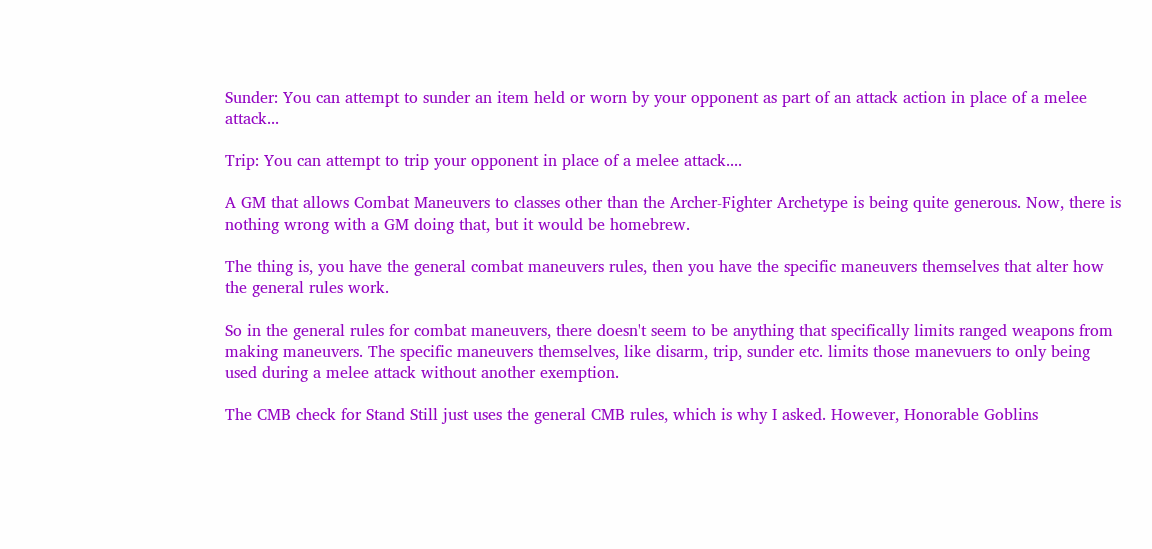Sunder: You can attempt to sunder an item held or worn by your opponent as part of an attack action in place of a melee attack...

Trip: You can attempt to trip your opponent in place of a melee attack....

A GM that allows Combat Maneuvers to classes other than the Archer-Fighter Archetype is being quite generous. Now, there is nothing wrong with a GM doing that, but it would be homebrew.

The thing is, you have the general combat maneuvers rules, then you have the specific maneuvers themselves that alter how the general rules work.

So in the general rules for combat maneuvers, there doesn't seem to be anything that specifically limits ranged weapons from making maneuvers. The specific maneuvers themselves, like disarm, trip, sunder etc. limits those manevuers to only being used during a melee attack without another exemption.

The CMB check for Stand Still just uses the general CMB rules, which is why I asked. However, Honorable Goblins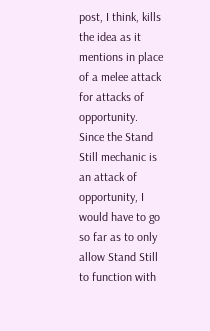post, I think, kills the idea as it mentions in place of a melee attack for attacks of opportunity. Since the Stand Still mechanic is an attack of opportunity, I would have to go so far as to only allow Stand Still to function with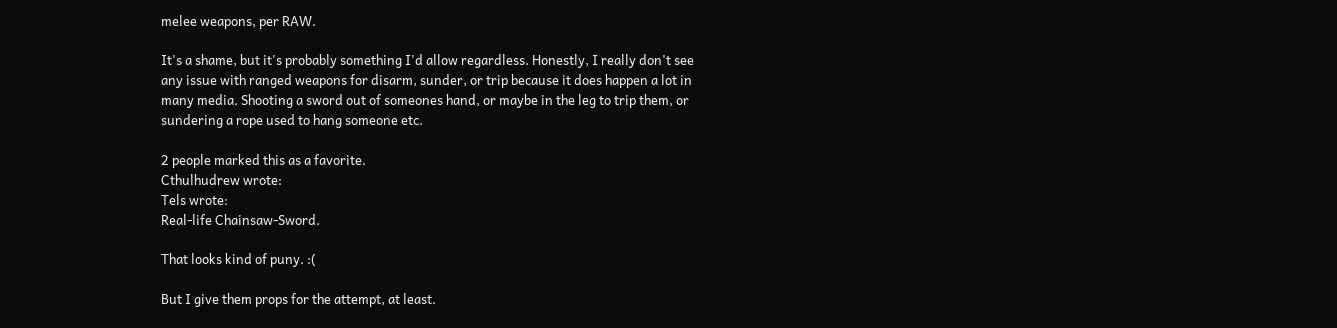melee weapons, per RAW.

It's a shame, but it's probably something I'd allow regardless. Honestly, I really don't see any issue with ranged weapons for disarm, sunder, or trip because it does happen a lot in many media. Shooting a sword out of someones hand, or maybe in the leg to trip them, or sundering a rope used to hang someone etc.

2 people marked this as a favorite.
Cthulhudrew wrote:
Tels wrote:
Real-life Chainsaw-Sword.

That looks kind of puny. :(

But I give them props for the attempt, at least.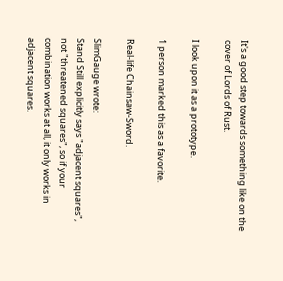It's a good step towards something like on the cover of Lords of Rust.

I look upon it as a prototype.

1 person marked this as a favorite.

Real-life Chainsaw-Sword.

SlimGauge wrote:
Stand Still explicitly says "adjacent squares", not "threatened squares", so if your combination works at all, it only works in adjacent squares.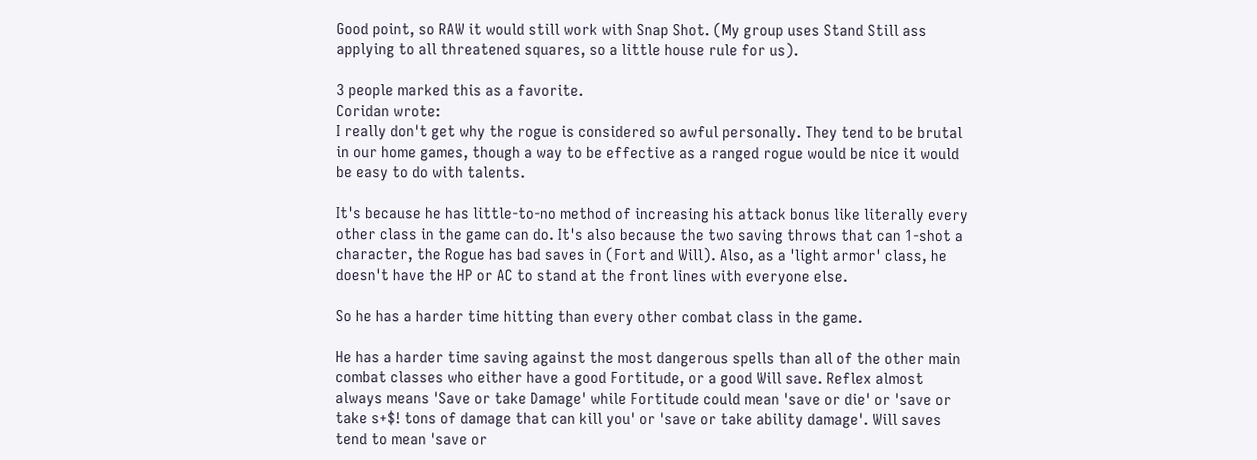Good point, so RAW it would still work with Snap Shot. (My group uses Stand Still ass applying to all threatened squares, so a little house rule for us).

3 people marked this as a favorite.
Coridan wrote:
I really don't get why the rogue is considered so awful personally. They tend to be brutal in our home games, though a way to be effective as a ranged rogue would be nice it would be easy to do with talents.

It's because he has little-to-no method of increasing his attack bonus like literally every other class in the game can do. It's also because the two saving throws that can 1-shot a character, the Rogue has bad saves in (Fort and Will). Also, as a 'light armor' class, he doesn't have the HP or AC to stand at the front lines with everyone else.

So he has a harder time hitting than every other combat class in the game.

He has a harder time saving against the most dangerous spells than all of the other main combat classes who either have a good Fortitude, or a good Will save. Reflex almost always means 'Save or take Damage' while Fortitude could mean 'save or die' or 'save or take s+$! tons of damage that can kill you' or 'save or take ability damage'. Will saves tend to mean 'save or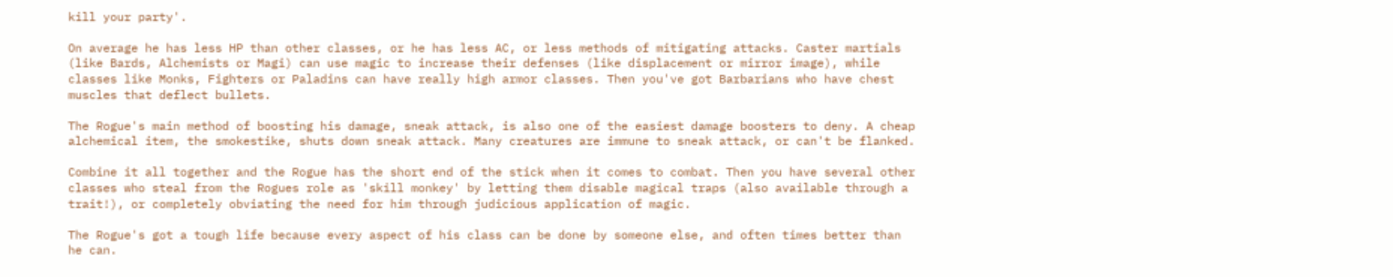kill your party'.

On average he has less HP than other classes, or he has less AC, or less methods of mitigating attacks. Caster martials (like Bards, Alchemists or Magi) can use magic to increase their defenses (like displacement or mirror image), while classes like Monks, Fighters or Paladins can have really high armor classes. Then you've got Barbarians who have chest muscles that deflect bullets.

The Rogue's main method of boosting his damage, sneak attack, is also one of the easiest damage boosters to deny. A cheap alchemical item, the smokestike, shuts down sneak attack. Many creatures are immune to sneak attack, or can't be flanked.

Combine it all together and the Rogue has the short end of the stick when it comes to combat. Then you have several other classes who steal from the Rogues role as 'skill monkey' by letting them disable magical traps (also available through a trait!), or completely obviating the need for him through judicious application of magic.

The Rogue's got a tough life because every aspect of his class can be done by someone else, and often times better than he can.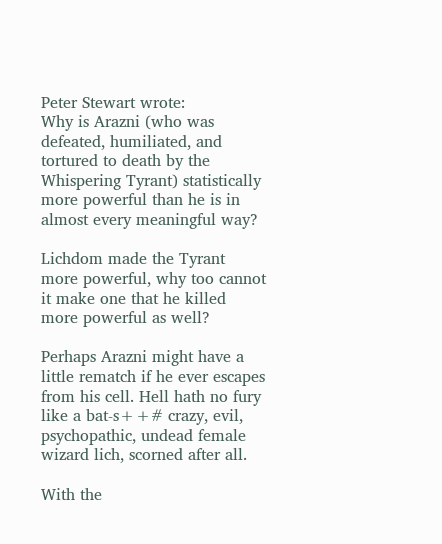Peter Stewart wrote:
Why is Arazni (who was defeated, humiliated, and tortured to death by the Whispering Tyrant) statistically more powerful than he is in almost every meaningful way?

Lichdom made the Tyrant more powerful, why too cannot it make one that he killed more powerful as well?

Perhaps Arazni might have a little rematch if he ever escapes from his cell. Hell hath no fury like a bat-s++# crazy, evil, psychopathic, undead female wizard lich, scorned after all.

With the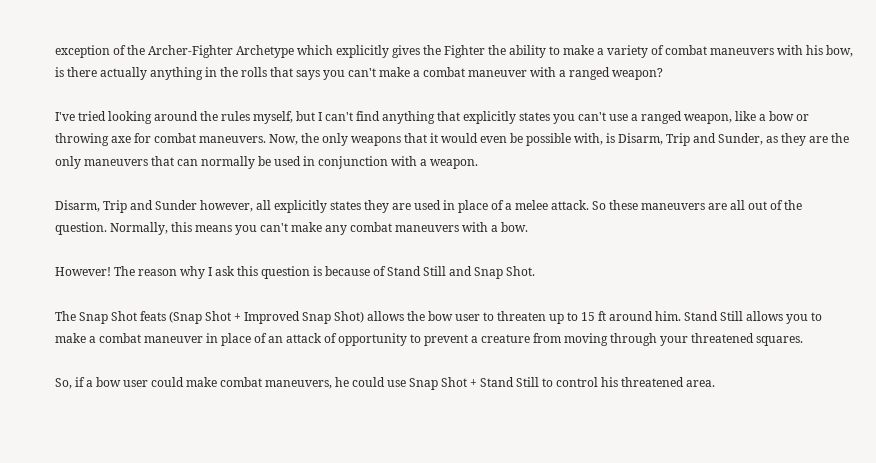exception of the Archer-Fighter Archetype which explicitly gives the Fighter the ability to make a variety of combat maneuvers with his bow, is there actually anything in the rolls that says you can't make a combat maneuver with a ranged weapon?

I've tried looking around the rules myself, but I can't find anything that explicitly states you can't use a ranged weapon, like a bow or throwing axe for combat maneuvers. Now, the only weapons that it would even be possible with, is Disarm, Trip and Sunder, as they are the only maneuvers that can normally be used in conjunction with a weapon.

Disarm, Trip and Sunder however, all explicitly states they are used in place of a melee attack. So these maneuvers are all out of the question. Normally, this means you can't make any combat maneuvers with a bow.

However! The reason why I ask this question is because of Stand Still and Snap Shot.

The Snap Shot feats (Snap Shot + Improved Snap Shot) allows the bow user to threaten up to 15 ft around him. Stand Still allows you to make a combat maneuver in place of an attack of opportunity to prevent a creature from moving through your threatened squares.

So, if a bow user could make combat maneuvers, he could use Snap Shot + Stand Still to control his threatened area.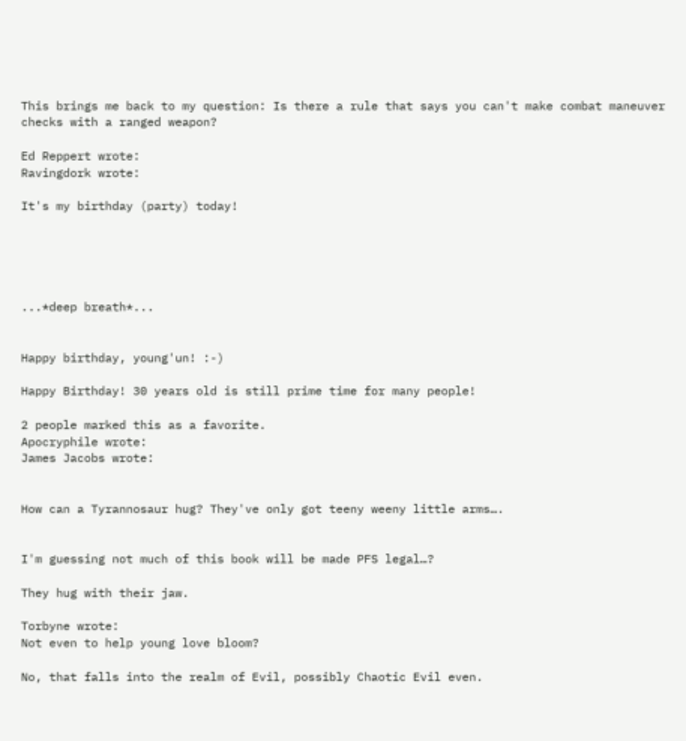This brings me back to my question: Is there a rule that says you can't make combat maneuver checks with a ranged weapon?

Ed Reppert wrote:
Ravingdork wrote:

It's my birthday (party) today!





...*deep breath*...


Happy birthday, young'un! :-)

Happy Birthday! 30 years old is still prime time for many people!

2 people marked this as a favorite.
Apocryphile wrote:
James Jacobs wrote:


How can a Tyrannosaur hug? They've only got teeny weeny little arms….


I'm guessing not much of this book will be made PFS legal…?

They hug with their jaw.

Torbyne wrote:
Not even to help young love bloom?

No, that falls into the realm of Evil, possibly Chaotic Evil even.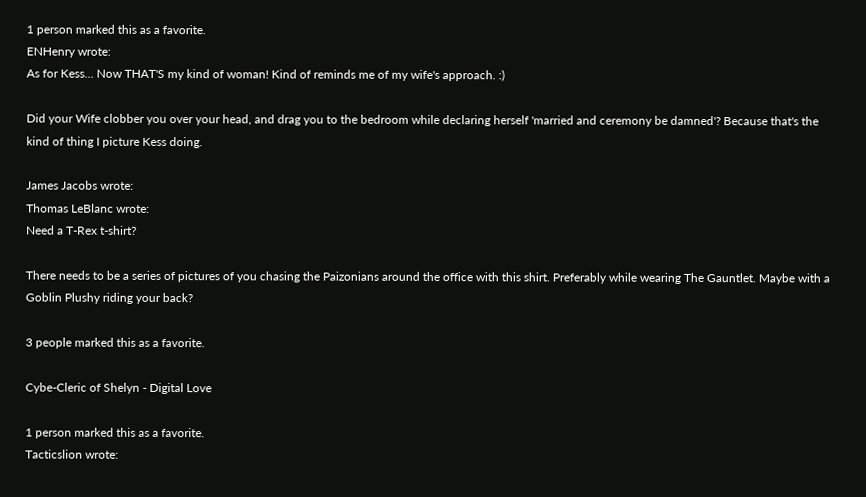1 person marked this as a favorite.
ENHenry wrote:
As for Kess... Now THAT'S my kind of woman! Kind of reminds me of my wife's approach. :)

Did your Wife clobber you over your head, and drag you to the bedroom while declaring herself 'married and ceremony be damned'? Because that's the kind of thing I picture Kess doing.

James Jacobs wrote:
Thomas LeBlanc wrote:
Need a T-Rex t-shirt?

There needs to be a series of pictures of you chasing the Paizonians around the office with this shirt. Preferably while wearing The Gauntlet. Maybe with a Goblin Plushy riding your back?

3 people marked this as a favorite.

Cybe-Cleric of Shelyn - Digital Love

1 person marked this as a favorite.
Tacticslion wrote: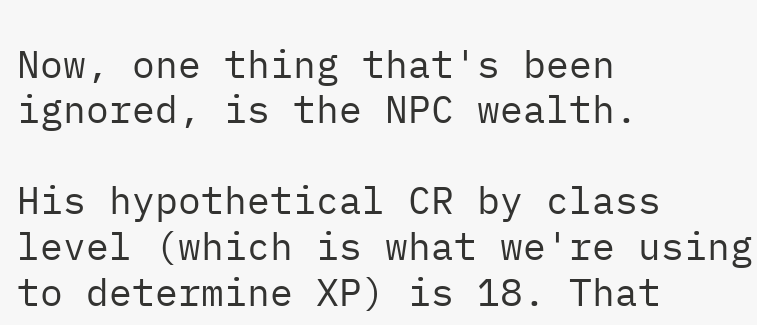Now, one thing that's been ignored, is the NPC wealth.

His hypothetical CR by class level (which is what we're using to determine XP) is 18. That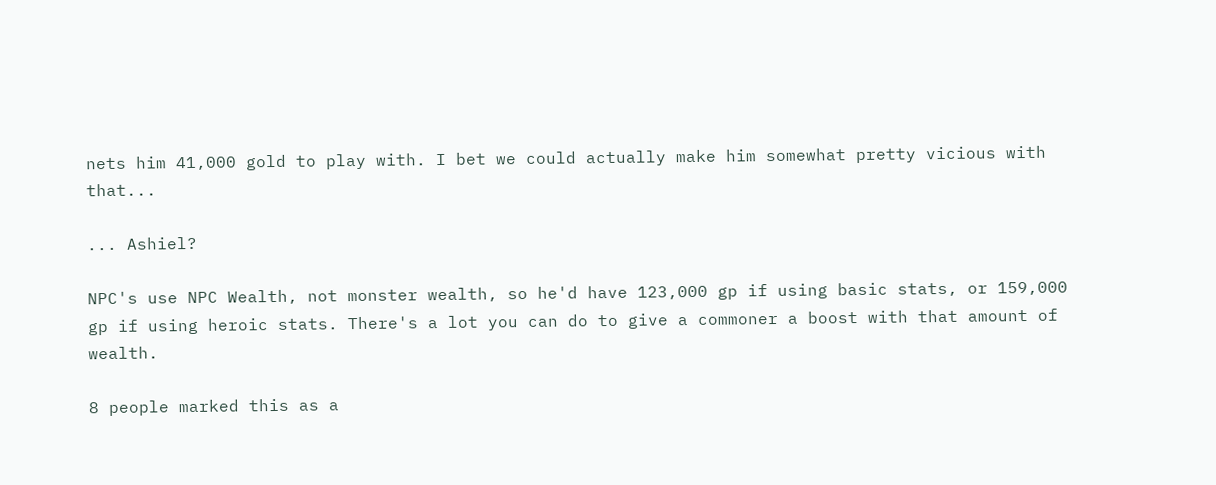nets him 41,000 gold to play with. I bet we could actually make him somewhat pretty vicious with that...

... Ashiel?

NPC's use NPC Wealth, not monster wealth, so he'd have 123,000 gp if using basic stats, or 159,000 gp if using heroic stats. There's a lot you can do to give a commoner a boost with that amount of wealth.

8 people marked this as a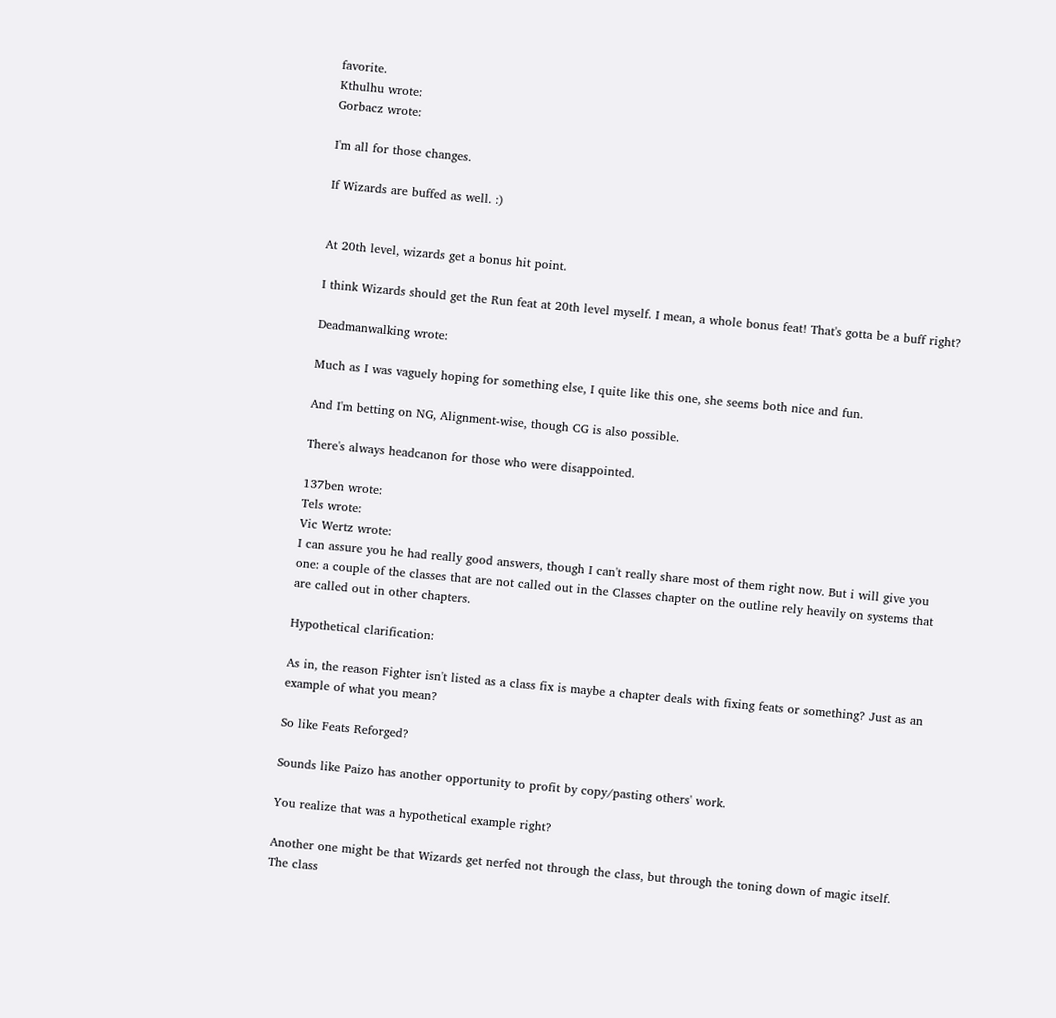favorite.
Kthulhu wrote:
Gorbacz wrote:

I'm all for those changes.

If Wizards are buffed as well. :)


At 20th level, wizards get a bonus hit point.

I think Wizards should get the Run feat at 20th level myself. I mean, a whole bonus feat! That's gotta be a buff right?

Deadmanwalking wrote:

Much as I was vaguely hoping for something else, I quite like this one, she seems both nice and fun.

And I'm betting on NG, Alignment-wise, though CG is also possible.

There's always headcanon for those who were disappointed.

137ben wrote:
Tels wrote:
Vic Wertz wrote:
I can assure you he had really good answers, though I can't really share most of them right now. But i will give you one: a couple of the classes that are not called out in the Classes chapter on the outline rely heavily on systems that are called out in other chapters.

Hypothetical clarification:

As in, the reason Fighter isn't listed as a class fix is maybe a chapter deals with fixing feats or something? Just as an example of what you mean?

So like Feats Reforged?

Sounds like Paizo has another opportunity to profit by copy/pasting others' work.

You realize that was a hypothetical example right?

Another one might be that Wizards get nerfed not through the class, but through the toning down of magic itself. The class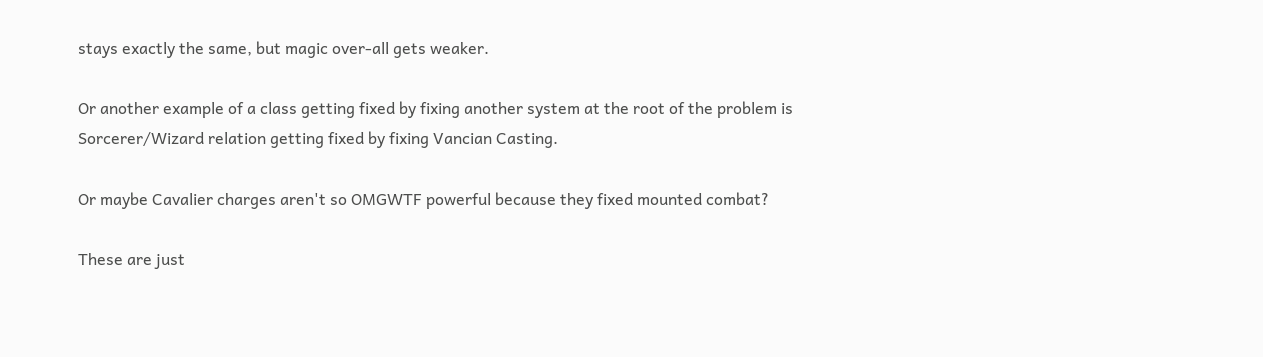stays exactly the same, but magic over-all gets weaker.

Or another example of a class getting fixed by fixing another system at the root of the problem is Sorcerer/Wizard relation getting fixed by fixing Vancian Casting.

Or maybe Cavalier charges aren't so OMGWTF powerful because they fixed mounted combat?

These are just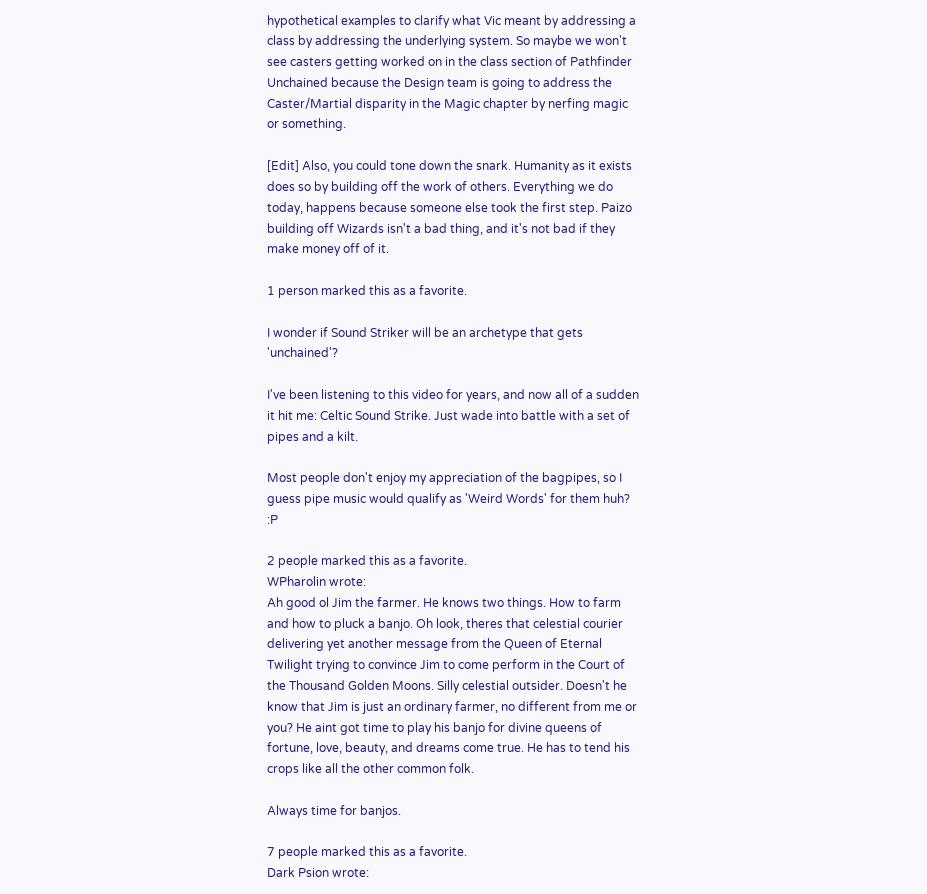hypothetical examples to clarify what Vic meant by addressing a class by addressing the underlying system. So maybe we won't see casters getting worked on in the class section of Pathfinder Unchained because the Design team is going to address the Caster/Martial disparity in the Magic chapter by nerfing magic or something.

[Edit] Also, you could tone down the snark. Humanity as it exists does so by building off the work of others. Everything we do today, happens because someone else took the first step. Paizo building off Wizards isn't a bad thing, and it's not bad if they make money off of it.

1 person marked this as a favorite.

I wonder if Sound Striker will be an archetype that gets 'unchained'?

I've been listening to this video for years, and now all of a sudden it hit me: Celtic Sound Strike. Just wade into battle with a set of pipes and a kilt.

Most people don't enjoy my appreciation of the bagpipes, so I guess pipe music would qualify as 'Weird Words' for them huh? :P

2 people marked this as a favorite.
WPharolin wrote:
Ah good ol Jim the farmer. He knows two things. How to farm and how to pluck a banjo. Oh look, theres that celestial courier delivering yet another message from the Queen of Eternal Twilight trying to convince Jim to come perform in the Court of the Thousand Golden Moons. Silly celestial outsider. Doesn't he know that Jim is just an ordinary farmer, no different from me or you? He aint got time to play his banjo for divine queens of fortune, love, beauty, and dreams come true. He has to tend his crops like all the other common folk.

Always time for banjos.

7 people marked this as a favorite.
Dark Psion wrote: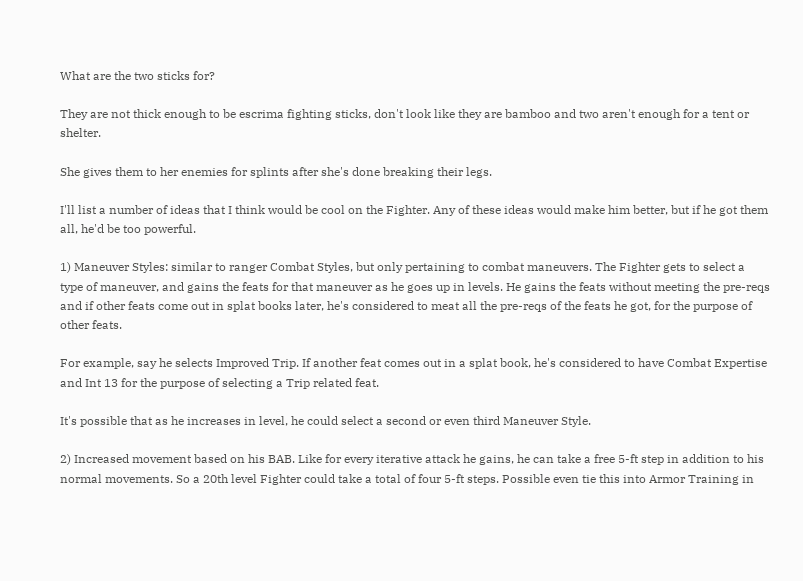What are the two sticks for?

They are not thick enough to be escrima fighting sticks, don't look like they are bamboo and two aren't enough for a tent or shelter.

She gives them to her enemies for splints after she's done breaking their legs.

I'll list a number of ideas that I think would be cool on the Fighter. Any of these ideas would make him better, but if he got them all, he'd be too powerful.

1) Maneuver Styles: similar to ranger Combat Styles, but only pertaining to combat maneuvers. The Fighter gets to select a type of maneuver, and gains the feats for that maneuver as he goes up in levels. He gains the feats without meeting the pre-reqs and if other feats come out in splat books later, he's considered to meat all the pre-reqs of the feats he got, for the purpose of other feats.

For example, say he selects Improved Trip. If another feat comes out in a splat book, he's considered to have Combat Expertise and Int 13 for the purpose of selecting a Trip related feat.

It's possible that as he increases in level, he could select a second or even third Maneuver Style.

2) Increased movement based on his BAB. Like for every iterative attack he gains, he can take a free 5-ft step in addition to his normal movements. So a 20th level Fighter could take a total of four 5-ft steps. Possible even tie this into Armor Training in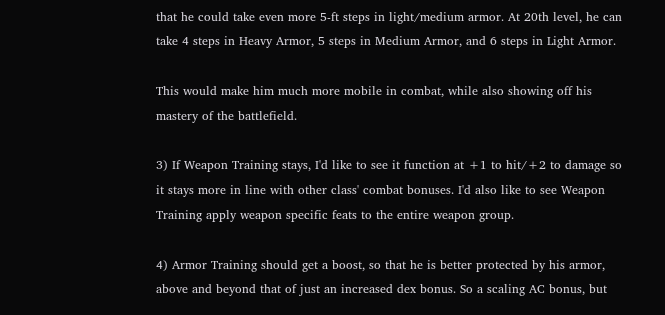that he could take even more 5-ft steps in light/medium armor. At 20th level, he can take 4 steps in Heavy Armor, 5 steps in Medium Armor, and 6 steps in Light Armor.

This would make him much more mobile in combat, while also showing off his mastery of the battlefield.

3) If Weapon Training stays, I'd like to see it function at +1 to hit/+2 to damage so it stays more in line with other class' combat bonuses. I'd also like to see Weapon Training apply weapon specific feats to the entire weapon group.

4) Armor Training should get a boost, so that he is better protected by his armor, above and beyond that of just an increased dex bonus. So a scaling AC bonus, but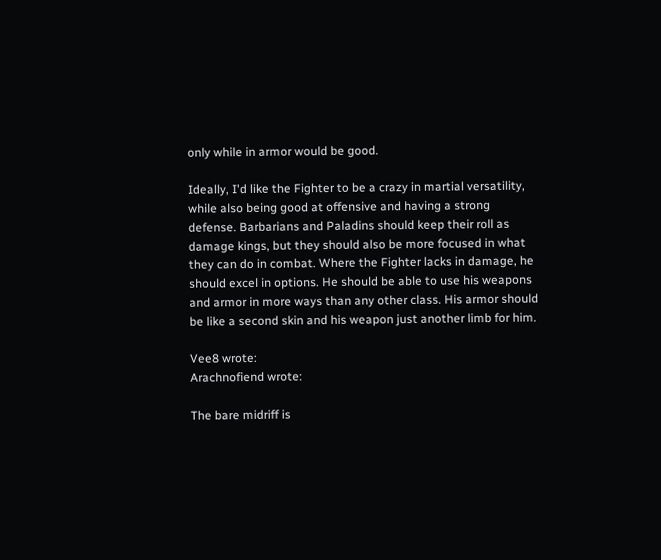only while in armor would be good.

Ideally, I'd like the Fighter to be a crazy in martial versatility, while also being good at offensive and having a strong defense. Barbarians and Paladins should keep their roll as damage kings, but they should also be more focused in what they can do in combat. Where the Fighter lacks in damage, he should excel in options. He should be able to use his weapons and armor in more ways than any other class. His armor should be like a second skin and his weapon just another limb for him.

Vee8 wrote:
Arachnofiend wrote:

The bare midriff is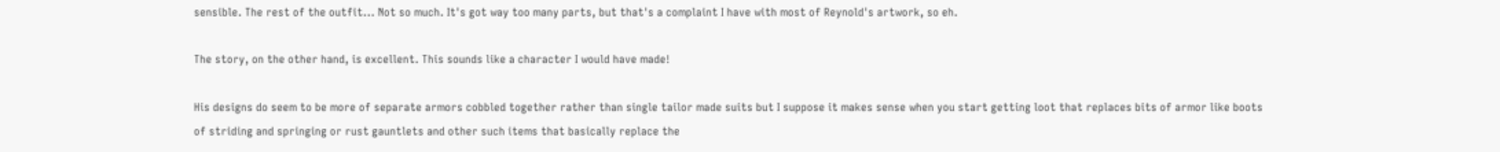sensible. The rest of the outfit... Not so much. It's got way too many parts, but that's a complaint I have with most of Reynold's artwork, so eh.

The story, on the other hand, is excellent. This sounds like a character I would have made!

His designs do seem to be more of separate armors cobbled together rather than single tailor made suits but I suppose it makes sense when you start getting loot that replaces bits of armor like boots of striding and springing or rust gauntlets and other such items that basically replace the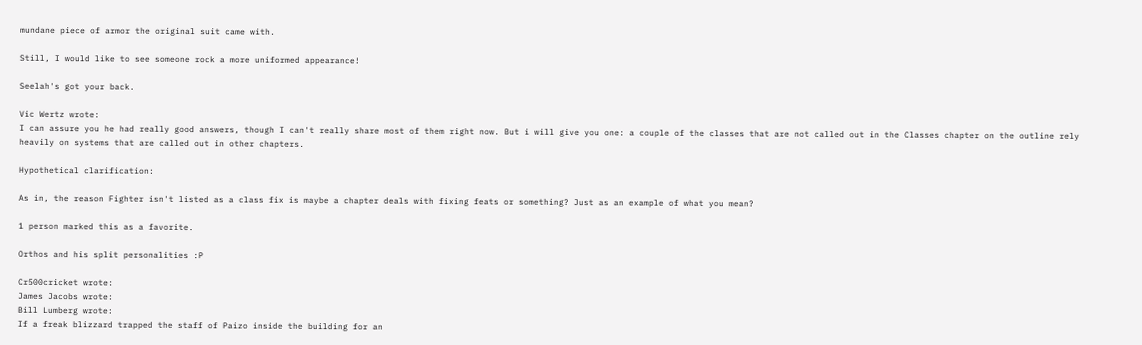mundane piece of armor the original suit came with.

Still, I would like to see someone rock a more uniformed appearance!

Seelah's got your back.

Vic Wertz wrote:
I can assure you he had really good answers, though I can't really share most of them right now. But i will give you one: a couple of the classes that are not called out in the Classes chapter on the outline rely heavily on systems that are called out in other chapters.

Hypothetical clarification:

As in, the reason Fighter isn't listed as a class fix is maybe a chapter deals with fixing feats or something? Just as an example of what you mean?

1 person marked this as a favorite.

Orthos and his split personalities :P

Cr500cricket wrote:
James Jacobs wrote:
Bill Lumberg wrote:
If a freak blizzard trapped the staff of Paizo inside the building for an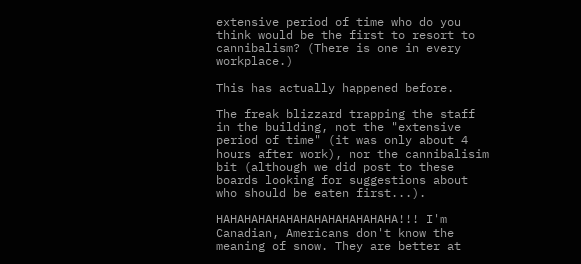extensive period of time who do you think would be the first to resort to cannibalism? (There is one in every workplace.)

This has actually happened before.

The freak blizzard trapping the staff in the building, not the "extensive period of time" (it was only about 4 hours after work), nor the cannibalisim bit (although we did post to these boards looking for suggestions about who should be eaten first...).

HAHAHAHAHAHAHAHAHAHAHAHAHA!!! I'm Canadian, Americans don't know the meaning of snow. They are better at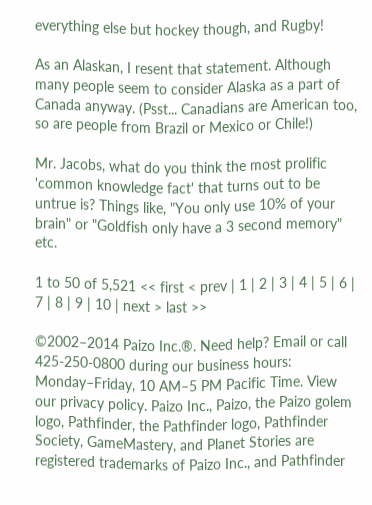everything else but hockey though, and Rugby!

As an Alaskan, I resent that statement. Although many people seem to consider Alaska as a part of Canada anyway. (Psst... Canadians are American too, so are people from Brazil or Mexico or Chile!)

Mr. Jacobs, what do you think the most prolific 'common knowledge fact' that turns out to be untrue is? Things like, "You only use 10% of your brain" or "Goldfish only have a 3 second memory" etc.

1 to 50 of 5,521 << first < prev | 1 | 2 | 3 | 4 | 5 | 6 | 7 | 8 | 9 | 10 | next > last >>

©2002–2014 Paizo Inc.®. Need help? Email or call 425-250-0800 during our business hours: Monday–Friday, 10 AM–5 PM Pacific Time. View our privacy policy. Paizo Inc., Paizo, the Paizo golem logo, Pathfinder, the Pathfinder logo, Pathfinder Society, GameMastery, and Planet Stories are registered trademarks of Paizo Inc., and Pathfinder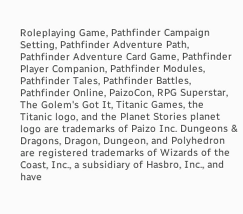Roleplaying Game, Pathfinder Campaign Setting, Pathfinder Adventure Path, Pathfinder Adventure Card Game, Pathfinder Player Companion, Pathfinder Modules, Pathfinder Tales, Pathfinder Battles, Pathfinder Online, PaizoCon, RPG Superstar, The Golem's Got It, Titanic Games, the Titanic logo, and the Planet Stories planet logo are trademarks of Paizo Inc. Dungeons & Dragons, Dragon, Dungeon, and Polyhedron are registered trademarks of Wizards of the Coast, Inc., a subsidiary of Hasbro, Inc., and have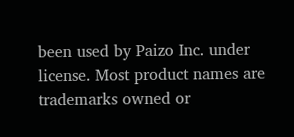been used by Paizo Inc. under license. Most product names are trademarks owned or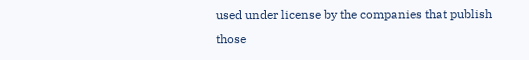used under license by the companies that publish those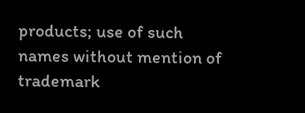products; use of such names without mention of trademark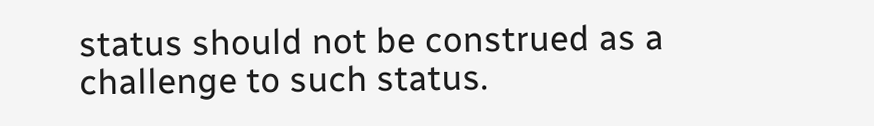status should not be construed as a challenge to such status.